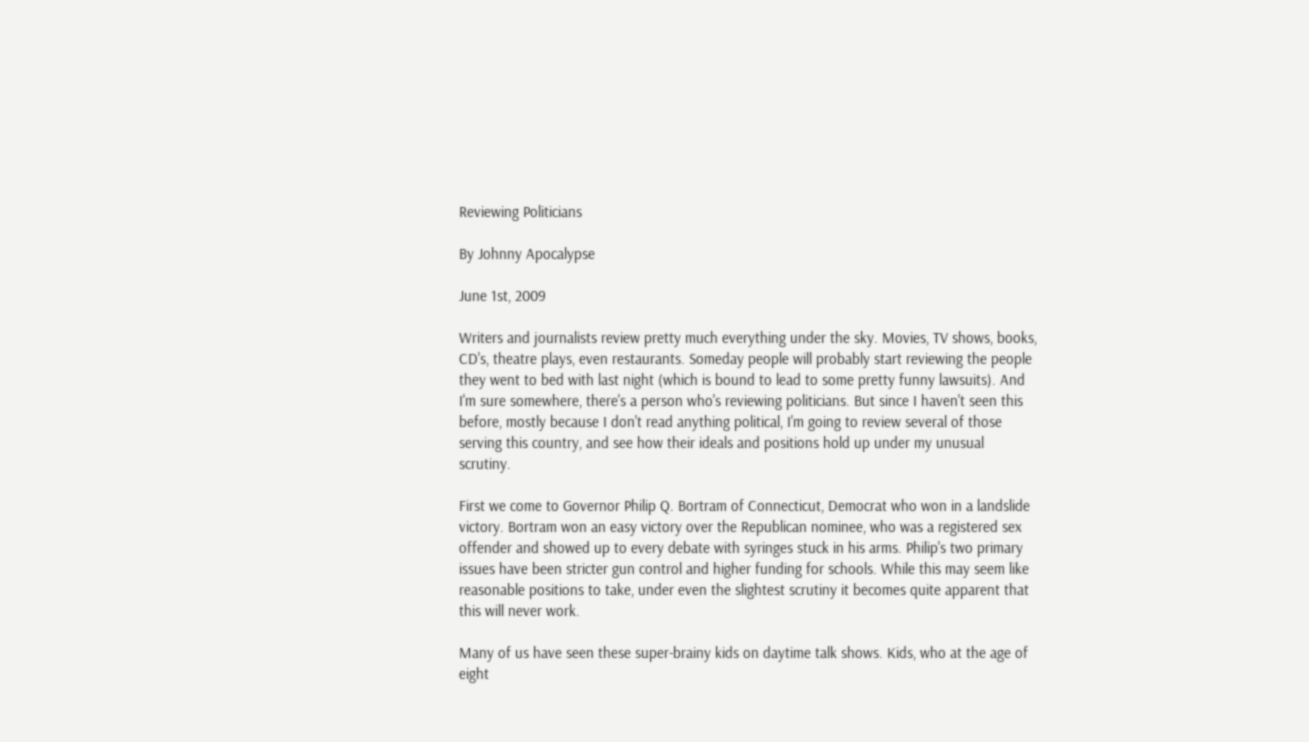Reviewing Politicians

By Johnny Apocalypse

June 1st, 2009

Writers and journalists review pretty much everything under the sky. Movies, TV shows, books, CD's, theatre plays, even restaurants. Someday people will probably start reviewing the people they went to bed with last night (which is bound to lead to some pretty funny lawsuits). And I'm sure somewhere, there's a person who's reviewing politicians. But since I haven't seen this before, mostly because I don't read anything political, I'm going to review several of those serving this country, and see how their ideals and positions hold up under my unusual scrutiny.

First we come to Governor Philip Q. Bortram of Connecticut, Democrat who won in a landslide victory. Bortram won an easy victory over the Republican nominee, who was a registered sex offender and showed up to every debate with syringes stuck in his arms. Philip's two primary issues have been stricter gun control and higher funding for schools. While this may seem like reasonable positions to take, under even the slightest scrutiny it becomes quite apparent that this will never work.

Many of us have seen these super-brainy kids on daytime talk shows. Kids, who at the age of eight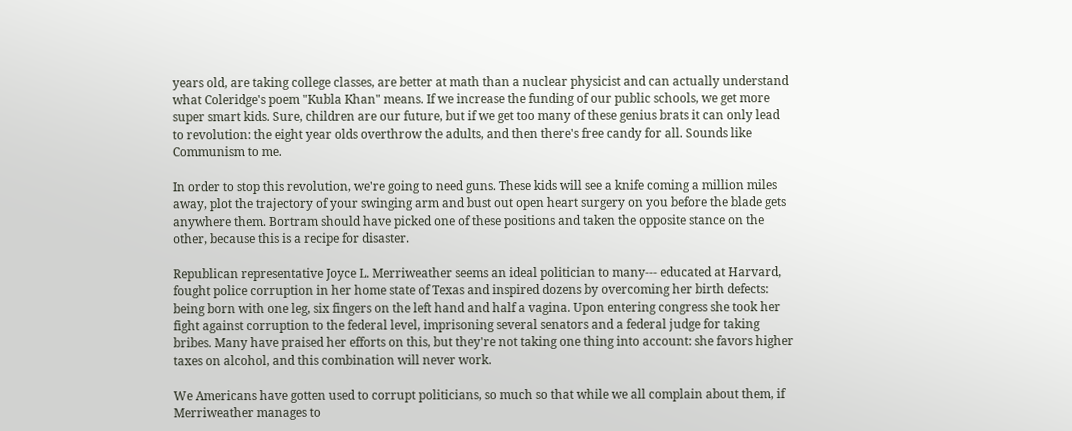years old, are taking college classes, are better at math than a nuclear physicist and can actually understand what Coleridge's poem "Kubla Khan" means. If we increase the funding of our public schools, we get more super smart kids. Sure, children are our future, but if we get too many of these genius brats it can only lead to revolution: the eight year olds overthrow the adults, and then there's free candy for all. Sounds like Communism to me.

In order to stop this revolution, we're going to need guns. These kids will see a knife coming a million miles away, plot the trajectory of your swinging arm and bust out open heart surgery on you before the blade gets anywhere them. Bortram should have picked one of these positions and taken the opposite stance on the other, because this is a recipe for disaster.

Republican representative Joyce L. Merriweather seems an ideal politician to many--- educated at Harvard, fought police corruption in her home state of Texas and inspired dozens by overcoming her birth defects: being born with one leg, six fingers on the left hand and half a vagina. Upon entering congress she took her fight against corruption to the federal level, imprisoning several senators and a federal judge for taking bribes. Many have praised her efforts on this, but they're not taking one thing into account: she favors higher taxes on alcohol, and this combination will never work.

We Americans have gotten used to corrupt politicians, so much so that while we all complain about them, if Merriweather manages to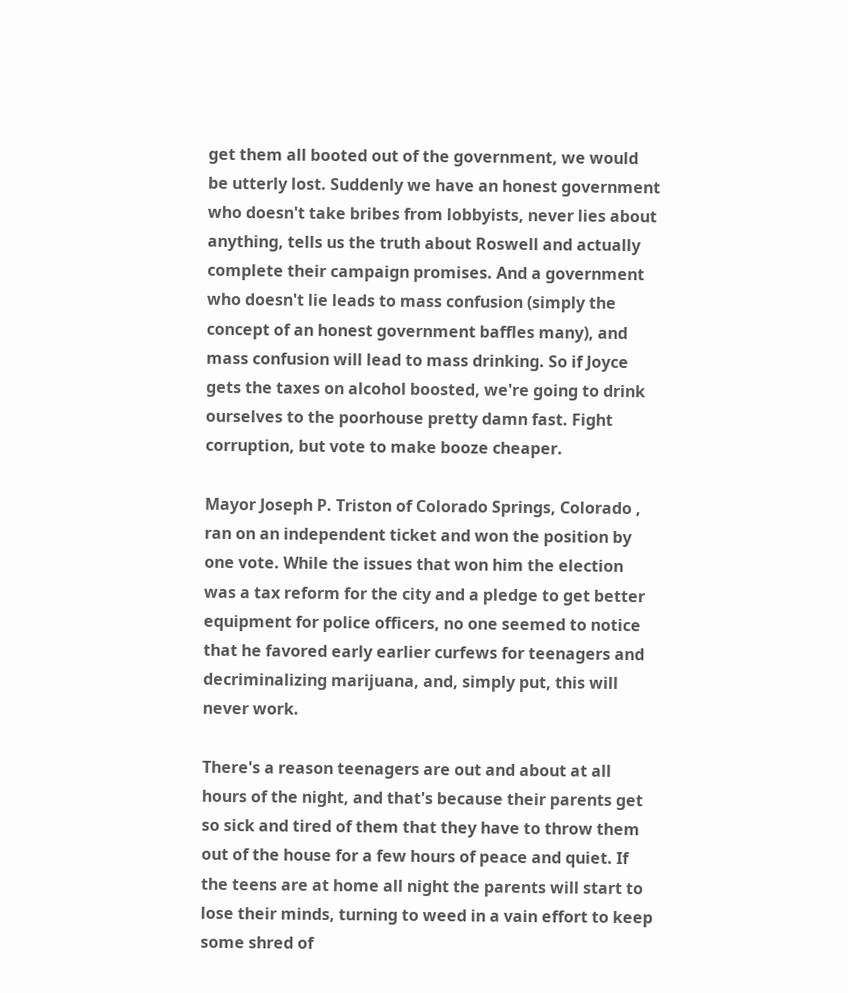get them all booted out of the government, we would be utterly lost. Suddenly we have an honest government who doesn't take bribes from lobbyists, never lies about anything, tells us the truth about Roswell and actually complete their campaign promises. And a government who doesn't lie leads to mass confusion (simply the concept of an honest government baffles many), and mass confusion will lead to mass drinking. So if Joyce gets the taxes on alcohol boosted, we're going to drink ourselves to the poorhouse pretty damn fast. Fight corruption, but vote to make booze cheaper.

Mayor Joseph P. Triston of Colorado Springs, Colorado , ran on an independent ticket and won the position by one vote. While the issues that won him the election was a tax reform for the city and a pledge to get better equipment for police officers, no one seemed to notice that he favored early earlier curfews for teenagers and decriminalizing marijuana, and, simply put, this will never work.

There's a reason teenagers are out and about at all hours of the night, and that's because their parents get so sick and tired of them that they have to throw them out of the house for a few hours of peace and quiet. If the teens are at home all night the parents will start to lose their minds, turning to weed in a vain effort to keep some shred of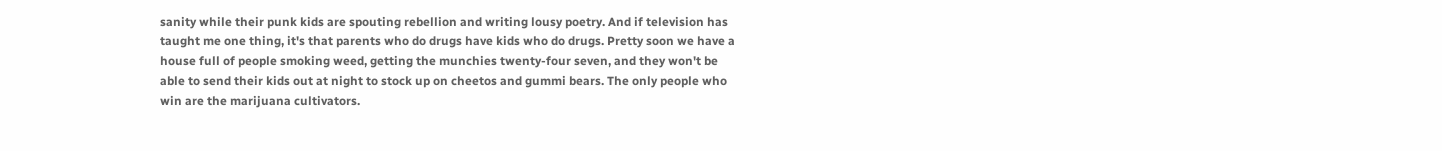sanity while their punk kids are spouting rebellion and writing lousy poetry. And if television has taught me one thing, it's that parents who do drugs have kids who do drugs. Pretty soon we have a house full of people smoking weed, getting the munchies twenty-four seven, and they won't be able to send their kids out at night to stock up on cheetos and gummi bears. The only people who win are the marijuana cultivators.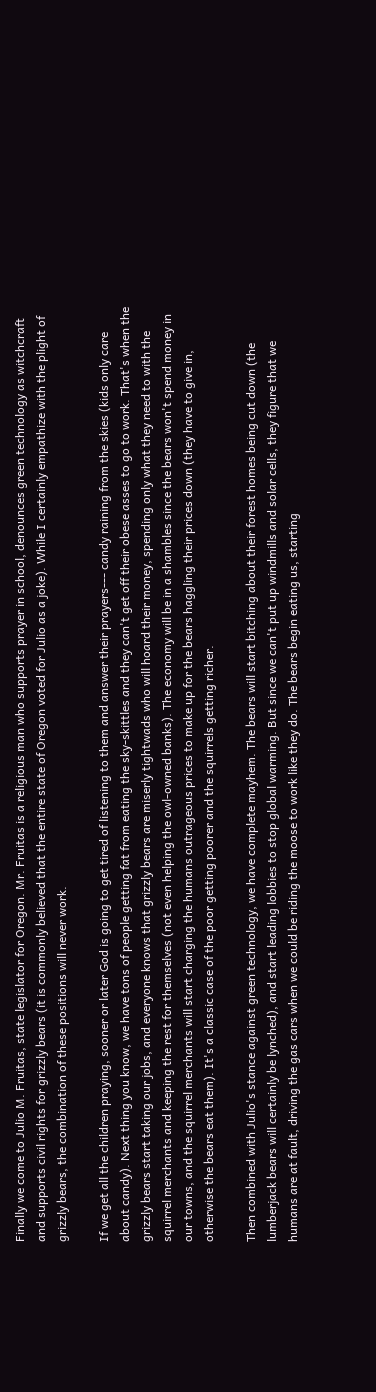Finally we come to Julio M. Fruitas, state legislator for Oregon. Mr. Fruitas is a religious man who supports prayer in school, denounces green technology as witchcraft and supports civil rights for grizzly bears (it is commonly believed that the entire state of Oregon voted for Julio as a joke). While I certainly empathize with the plight of grizzly bears, the combination of these positions will never work.

If we get all the children praying, sooner or later God is going to get tired of listening to them and answer their prayers--- candy raining from the skies (kids only care about candy). Next thing you know, we have tons of people getting fat from eating the sky-skittles and they can't get off their obese asses to go to work. That's when the grizzly bears start taking our jobs, and everyone knows that grizzly bears are miserly tightwads who will hoard their money, spending only what they need to with the squirrel merchants and keeping the rest for themselves (not even helping the owl-owned banks). The economy will be in a shambles since the bears won't spend money in our towns, and the squirrel merchants will start charging the humans outrageous prices to make up for the bears haggling their prices down (they have to give in, otherwise the bears eat them). It's a classic case of the poor getting poorer and the squirrels getting richer.

Then combined with Julio's stance against green technology, we have complete mayhem. The bears will start bitching about their forest homes being cut down (the lumberjack bears will certainly be lynched), and start leading lobbies to stop global warming. But since we can't put up windmills and solar cells, they figure that we humans are at fault, driving the gas cars when we could be riding the moose to work like they do. The bears begin eating us, starting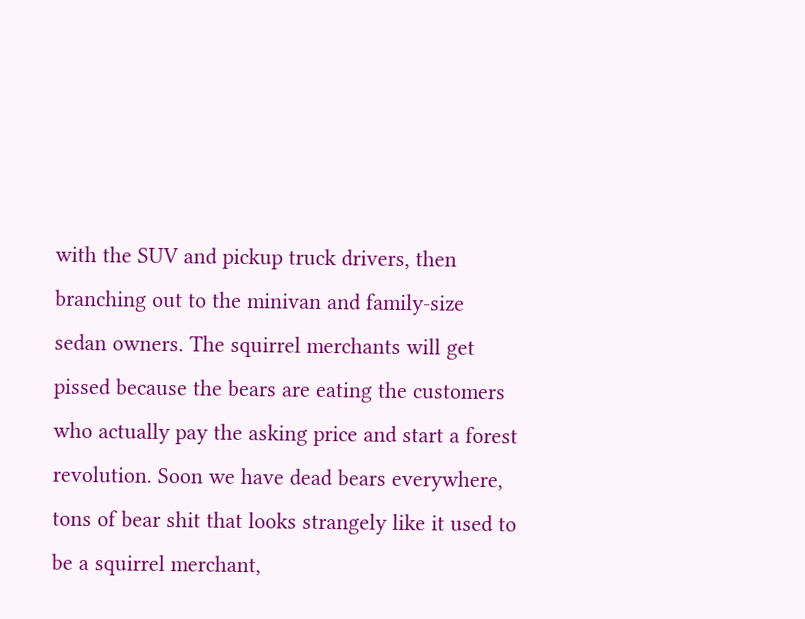with the SUV and pickup truck drivers, then branching out to the minivan and family-size sedan owners. The squirrel merchants will get pissed because the bears are eating the customers who actually pay the asking price and start a forest revolution. Soon we have dead bears everywhere, tons of bear shit that looks strangely like it used to be a squirrel merchant,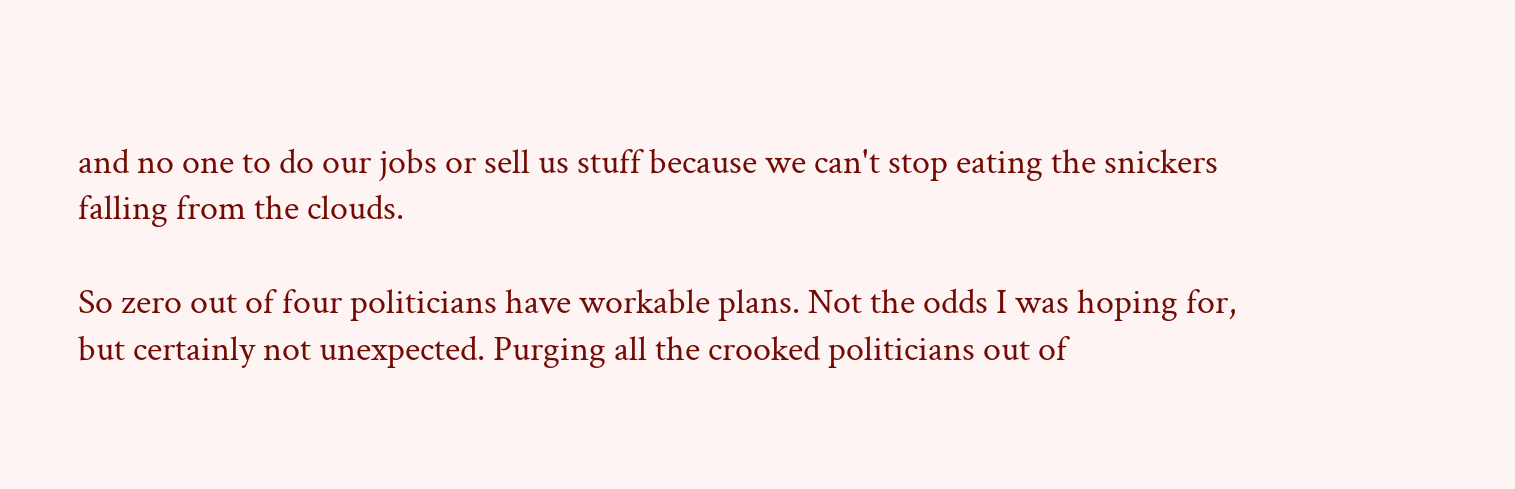and no one to do our jobs or sell us stuff because we can't stop eating the snickers falling from the clouds.

So zero out of four politicians have workable plans. Not the odds I was hoping for, but certainly not unexpected. Purging all the crooked politicians out of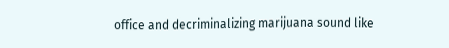office and decriminalizing marijuana sound like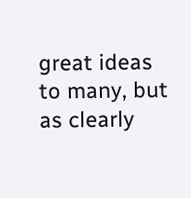great ideas to many, but as clearly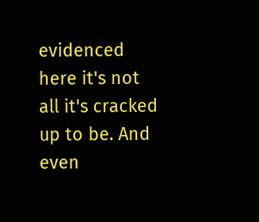evidenced here it's not all it's cracked up to be. And even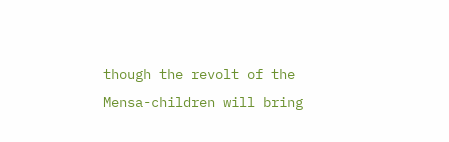though the revolt of the Mensa-children will bring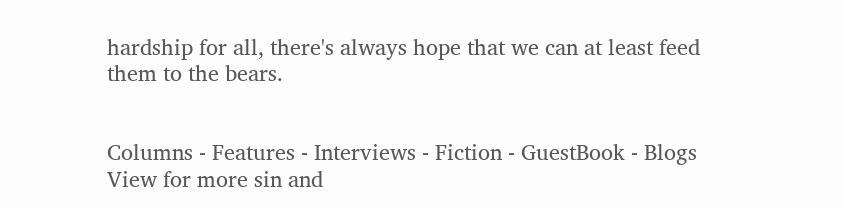hardship for all, there's always hope that we can at least feed them to the bears.


Columns - Features - Interviews - Fiction - GuestBook - Blogs
View for more sin and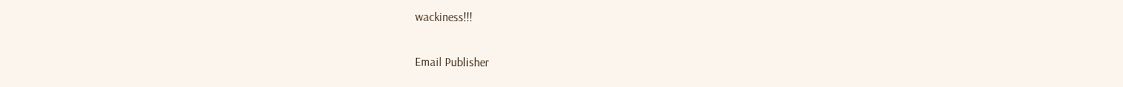wackiness!!!

Email Publisher